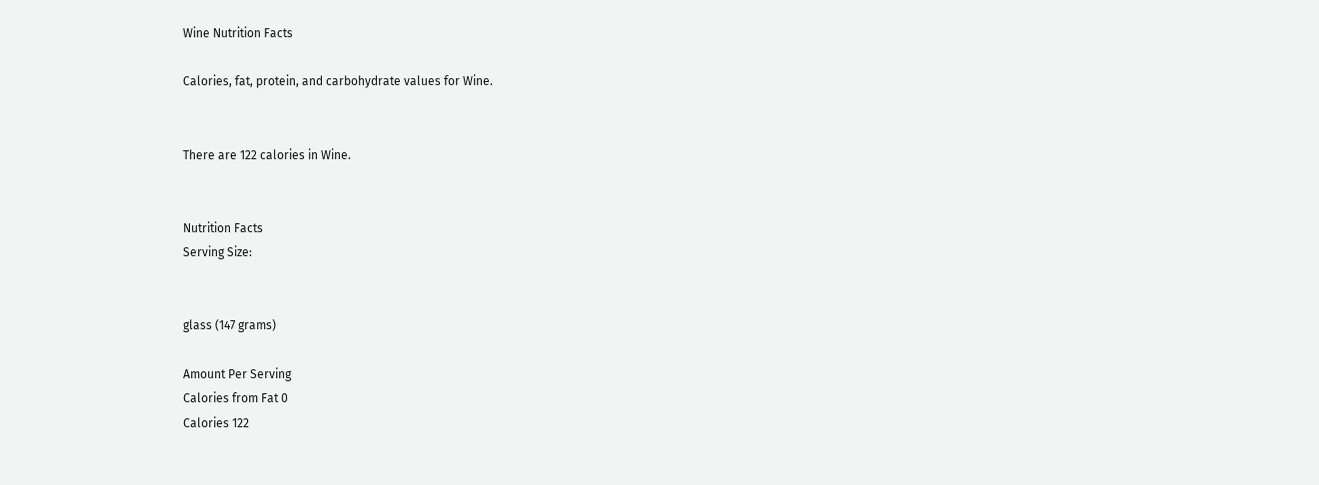Wine Nutrition Facts

Calories, fat, protein, and carbohydrate values for Wine.


There are 122 calories in Wine.


Nutrition Facts
Serving Size:


glass (147 grams)

Amount Per Serving
Calories from Fat 0
Calories 122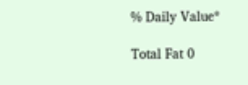% Daily Value*

Total Fat 0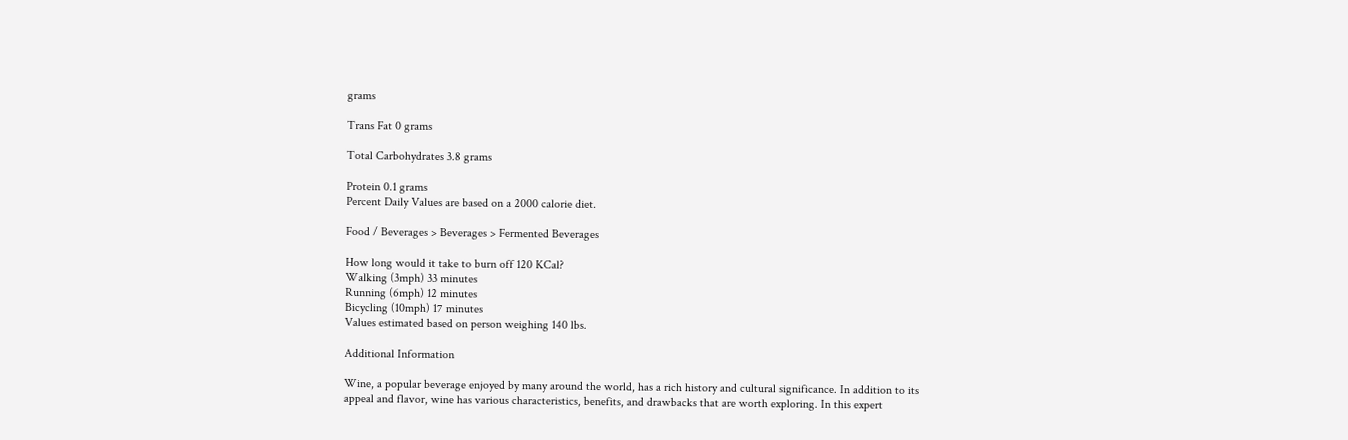grams

Trans Fat 0 grams

Total Carbohydrates 3.8 grams

Protein 0.1 grams
Percent Daily Values are based on a 2000 calorie diet.

Food / Beverages > Beverages > Fermented Beverages

How long would it take to burn off 120 KCal?
Walking (3mph) 33 minutes
Running (6mph) 12 minutes
Bicycling (10mph) 17 minutes
Values estimated based on person weighing 140 lbs.

Additional Information

Wine, a popular beverage enjoyed by many around the world, has a rich history and cultural significance. In addition to its appeal and flavor, wine has various characteristics, benefits, and drawbacks that are worth exploring. In this expert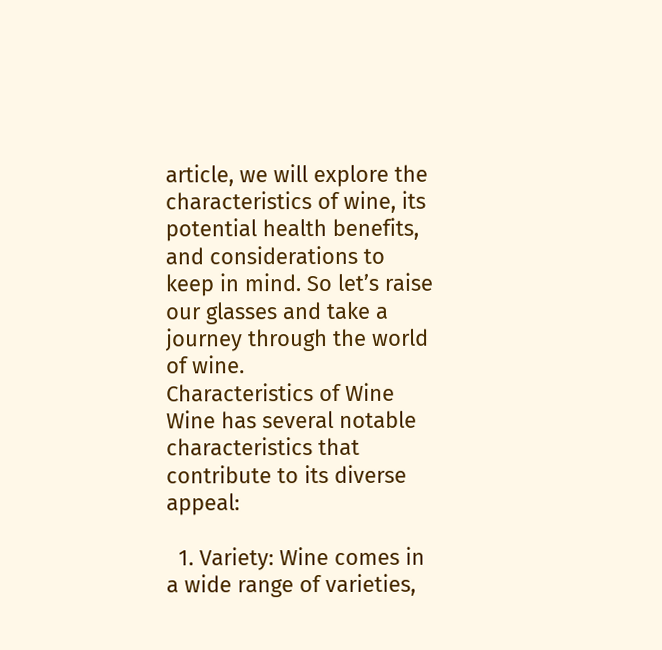article, we will explore the characteristics of wine, its potential health benefits, and considerations to keep in mind. So let’s raise our glasses and take a journey through the world of wine.
Characteristics of Wine
Wine has several notable characteristics that contribute to its diverse appeal:

  1. Variety: Wine comes in a wide range of varieties,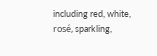including red, white, rosé, sparkling,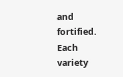and fortified. Each variety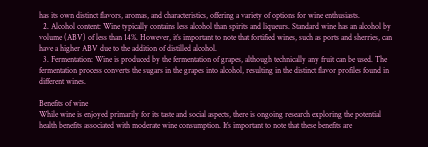has its own distinct flavors, aromas, and characteristics, offering a variety of options for wine enthusiasts.
  2. Alcohol content: Wine typically contains less alcohol than spirits and liqueurs. Standard wine has an alcohol by volume (ABV) of less than 14%. However, it’s important to note that fortified wines, such as ports and sherries, can have a higher ABV due to the addition of distilled alcohol.
  3. Fermentation: Wine is produced by the fermentation of grapes, although technically any fruit can be used. The fermentation process converts the sugars in the grapes into alcohol, resulting in the distinct flavor profiles found in different wines.

Benefits of wine
While wine is enjoyed primarily for its taste and social aspects, there is ongoing research exploring the potential health benefits associated with moderate wine consumption. It’s important to note that these benefits are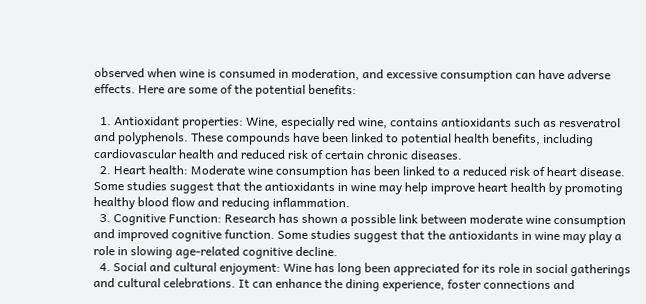observed when wine is consumed in moderation, and excessive consumption can have adverse effects. Here are some of the potential benefits:

  1. Antioxidant properties: Wine, especially red wine, contains antioxidants such as resveratrol and polyphenols. These compounds have been linked to potential health benefits, including cardiovascular health and reduced risk of certain chronic diseases.
  2. Heart health: Moderate wine consumption has been linked to a reduced risk of heart disease. Some studies suggest that the antioxidants in wine may help improve heart health by promoting healthy blood flow and reducing inflammation.
  3. Cognitive Function: Research has shown a possible link between moderate wine consumption and improved cognitive function. Some studies suggest that the antioxidants in wine may play a role in slowing age-related cognitive decline.
  4. Social and cultural enjoyment: Wine has long been appreciated for its role in social gatherings and cultural celebrations. It can enhance the dining experience, foster connections and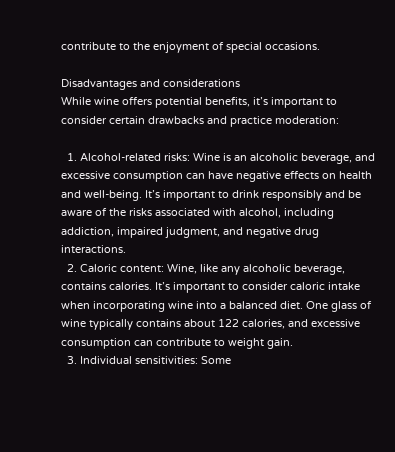contribute to the enjoyment of special occasions.

Disadvantages and considerations
While wine offers potential benefits, it’s important to consider certain drawbacks and practice moderation:

  1. Alcohol-related risks: Wine is an alcoholic beverage, and excessive consumption can have negative effects on health and well-being. It’s important to drink responsibly and be aware of the risks associated with alcohol, including addiction, impaired judgment, and negative drug interactions.
  2. Caloric content: Wine, like any alcoholic beverage, contains calories. It’s important to consider caloric intake when incorporating wine into a balanced diet. One glass of wine typically contains about 122 calories, and excessive consumption can contribute to weight gain.
  3. Individual sensitivities: Some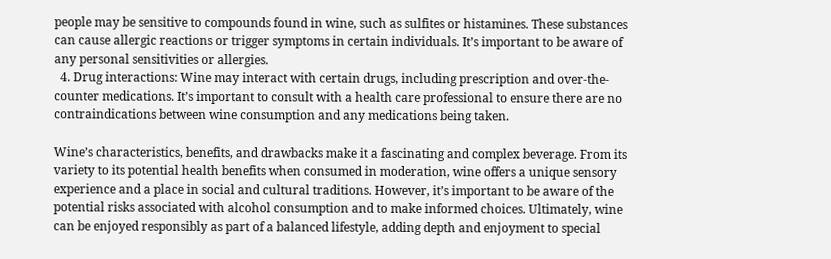people may be sensitive to compounds found in wine, such as sulfites or histamines. These substances can cause allergic reactions or trigger symptoms in certain individuals. It’s important to be aware of any personal sensitivities or allergies.
  4. Drug interactions: Wine may interact with certain drugs, including prescription and over-the-counter medications. It’s important to consult with a health care professional to ensure there are no contraindications between wine consumption and any medications being taken.

Wine’s characteristics, benefits, and drawbacks make it a fascinating and complex beverage. From its variety to its potential health benefits when consumed in moderation, wine offers a unique sensory experience and a place in social and cultural traditions. However, it’s important to be aware of the potential risks associated with alcohol consumption and to make informed choices. Ultimately, wine can be enjoyed responsibly as part of a balanced lifestyle, adding depth and enjoyment to special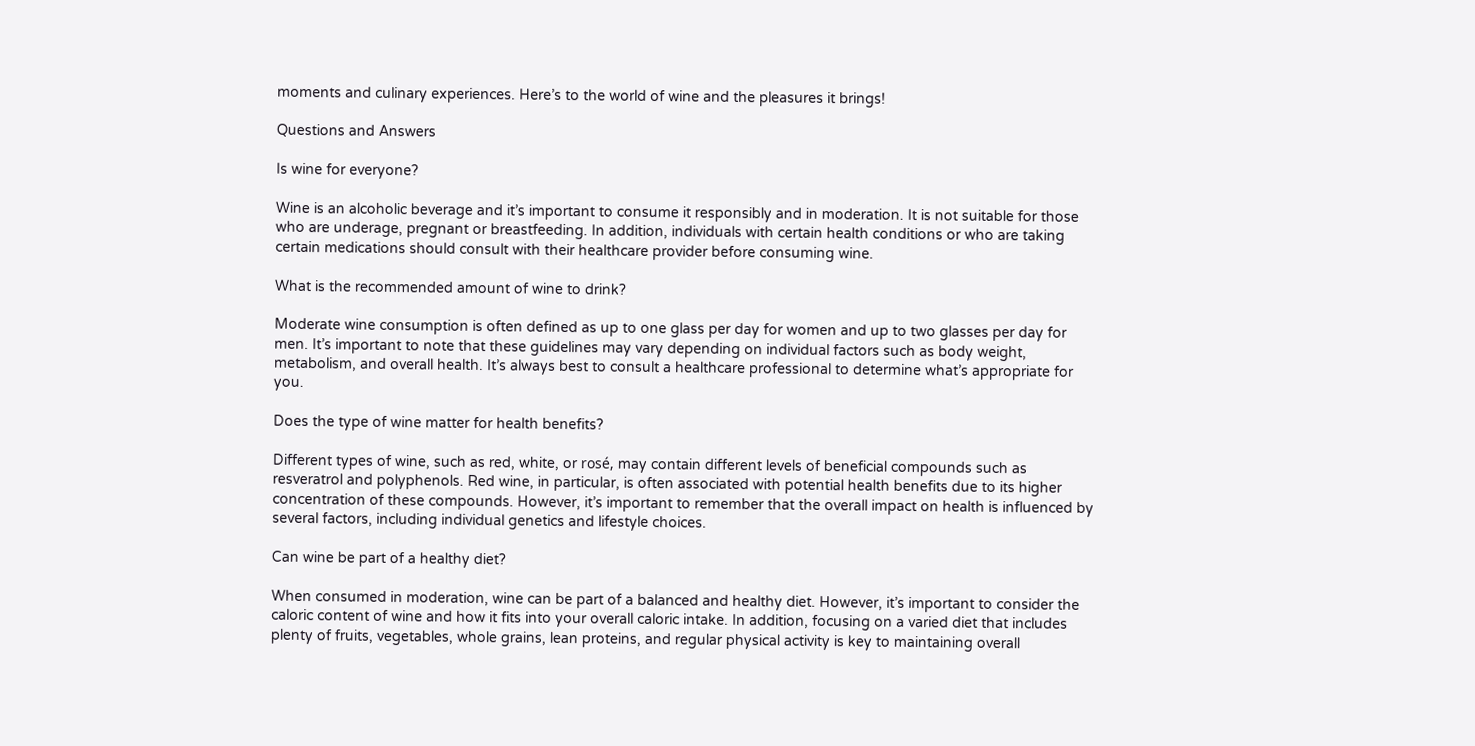moments and culinary experiences. Here’s to the world of wine and the pleasures it brings!

Questions and Answers

Is wine for everyone?

Wine is an alcoholic beverage and it’s important to consume it responsibly and in moderation. It is not suitable for those who are underage, pregnant or breastfeeding. In addition, individuals with certain health conditions or who are taking certain medications should consult with their healthcare provider before consuming wine.

What is the recommended amount of wine to drink?

Moderate wine consumption is often defined as up to one glass per day for women and up to two glasses per day for men. It’s important to note that these guidelines may vary depending on individual factors such as body weight, metabolism, and overall health. It’s always best to consult a healthcare professional to determine what’s appropriate for you.

Does the type of wine matter for health benefits?

Different types of wine, such as red, white, or rosé, may contain different levels of beneficial compounds such as resveratrol and polyphenols. Red wine, in particular, is often associated with potential health benefits due to its higher concentration of these compounds. However, it’s important to remember that the overall impact on health is influenced by several factors, including individual genetics and lifestyle choices.

Can wine be part of a healthy diet?

When consumed in moderation, wine can be part of a balanced and healthy diet. However, it’s important to consider the caloric content of wine and how it fits into your overall caloric intake. In addition, focusing on a varied diet that includes plenty of fruits, vegetables, whole grains, lean proteins, and regular physical activity is key to maintaining overall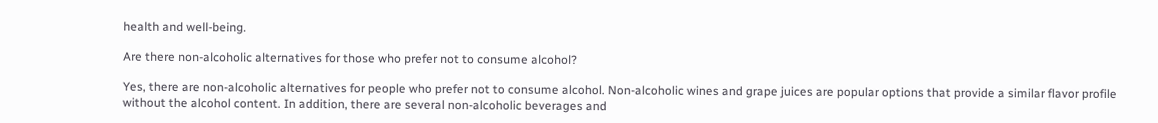health and well-being.

Are there non-alcoholic alternatives for those who prefer not to consume alcohol?

Yes, there are non-alcoholic alternatives for people who prefer not to consume alcohol. Non-alcoholic wines and grape juices are popular options that provide a similar flavor profile without the alcohol content. In addition, there are several non-alcoholic beverages and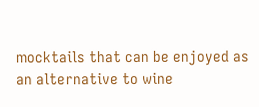mocktails that can be enjoyed as an alternative to wine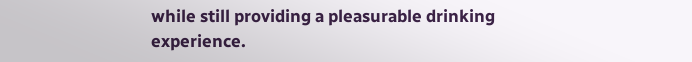while still providing a pleasurable drinking experience.